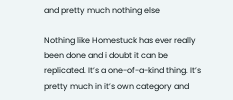and pretty much nothing else

Nothing like Homestuck has ever really been done and i doubt it can be replicated. It’s a one-of-a-kind thing. It’s pretty much in it’s own category and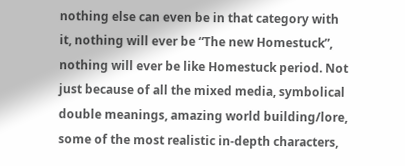nothing else can even be in that category with it, nothing will ever be “The new Homestuck”, nothing will ever be like Homestuck period. Not just because of all the mixed media, symbolical double meanings, amazing world building/lore, some of the most realistic in-depth characters,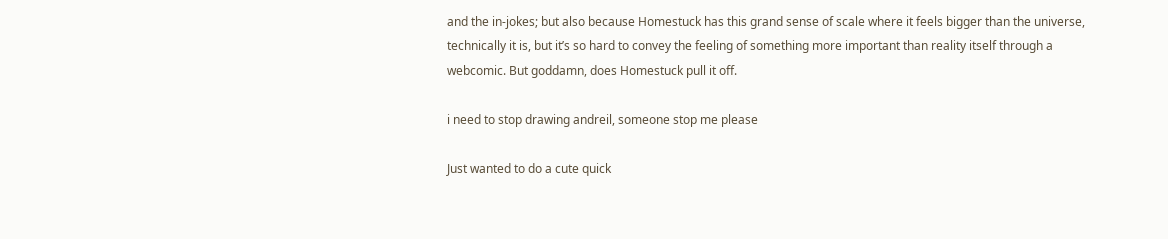and the in-jokes; but also because Homestuck has this grand sense of scale where it feels bigger than the universe, technically it is, but it’s so hard to convey the feeling of something more important than reality itself through a webcomic. But goddamn, does Homestuck pull it off.

i need to stop drawing andreil, someone stop me please

Just wanted to do a cute quick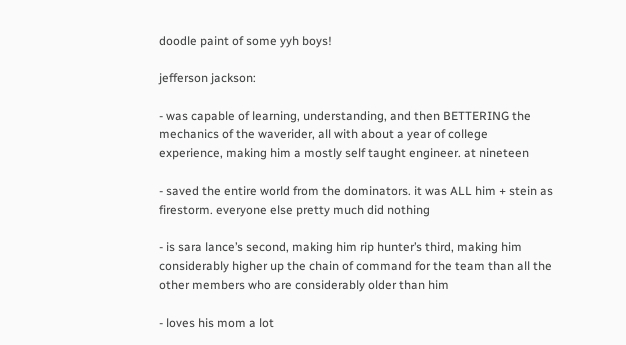doodle paint of some yyh boys!

jefferson jackson:

- was capable of learning, understanding, and then BETTERING the mechanics of the waverider, all with about a year of college experience, making him a mostly self taught engineer. at nineteen

- saved the entire world from the dominators. it was ALL him + stein as firestorm. everyone else pretty much did nothing

- is sara lance’s second, making him rip hunter’s third, making him considerably higher up the chain of command for the team than all the other members who are considerably older than him

- loves his mom a lot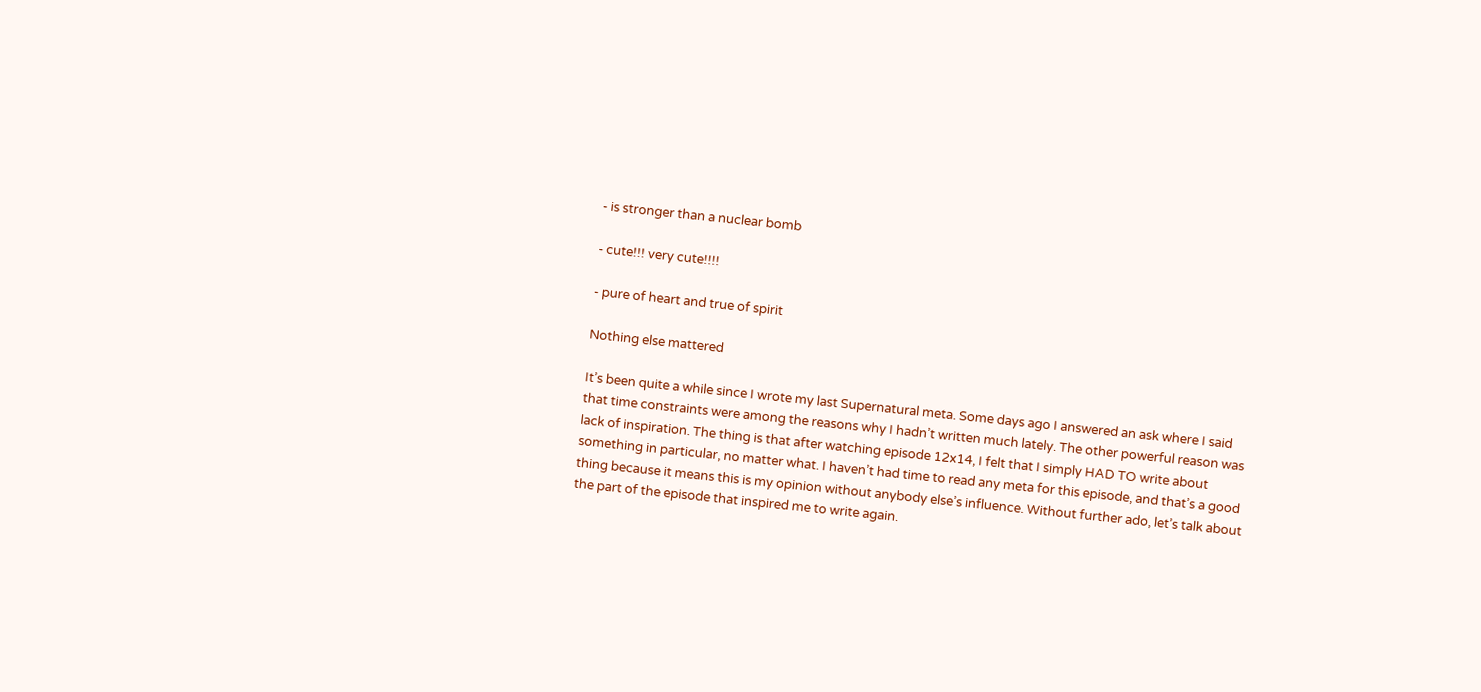- is stronger than a nuclear bomb

- cute!!! very cute!!!!

- pure of heart and true of spirit

Nothing else mattered

It’s been quite a while since I wrote my last Supernatural meta. Some days ago I answered an ask where I said that time constraints were among the reasons why I hadn’t written much lately. The other powerful reason was lack of inspiration. The thing is that after watching episode 12x14, I felt that I simply HAD TO write about something in particular, no matter what. I haven’t had time to read any meta for this episode, and that’s a good thing because it means this is my opinion without anybody else’s influence. Without further ado, let’s talk about the part of the episode that inspired me to write again.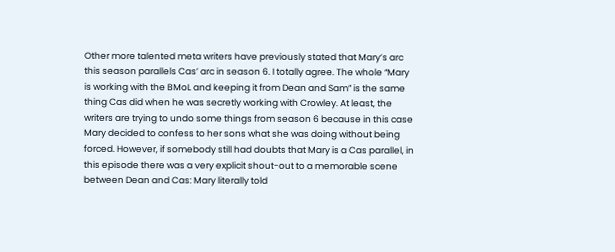Other more talented meta writers have previously stated that Mary’s arc this season parallels Cas’ arc in season 6. I totally agree. The whole “Mary is working with the BMoL and keeping it from Dean and Sam” is the same thing Cas did when he was secretly working with Crowley. At least, the writers are trying to undo some things from season 6 because in this case Mary decided to confess to her sons what she was doing without being forced. However, if somebody still had doubts that Mary is a Cas parallel, in this episode there was a very explicit shout-out to a memorable scene between Dean and Cas: Mary literally told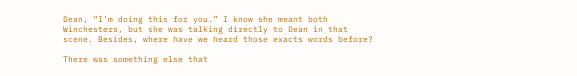Dean, “I’m doing this for you.” I know she meant both Winchesters, but she was talking directly to Dean in that scene. Besides, where have we heard those exacts words before?

There was something else that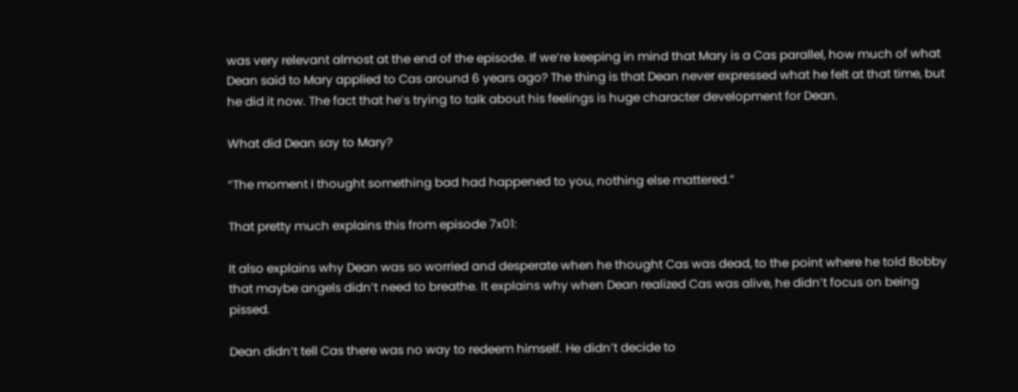was very relevant almost at the end of the episode. If we’re keeping in mind that Mary is a Cas parallel, how much of what Dean said to Mary applied to Cas around 6 years ago? The thing is that Dean never expressed what he felt at that time, but he did it now. The fact that he’s trying to talk about his feelings is huge character development for Dean.

What did Dean say to Mary?

“The moment I thought something bad had happened to you, nothing else mattered.”

That pretty much explains this from episode 7x01:

It also explains why Dean was so worried and desperate when he thought Cas was dead, to the point where he told Bobby that maybe angels didn’t need to breathe. It explains why when Dean realized Cas was alive, he didn’t focus on being pissed.

Dean didn’t tell Cas there was no way to redeem himself. He didn’t decide to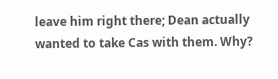leave him right there; Dean actually wanted to take Cas with them. Why?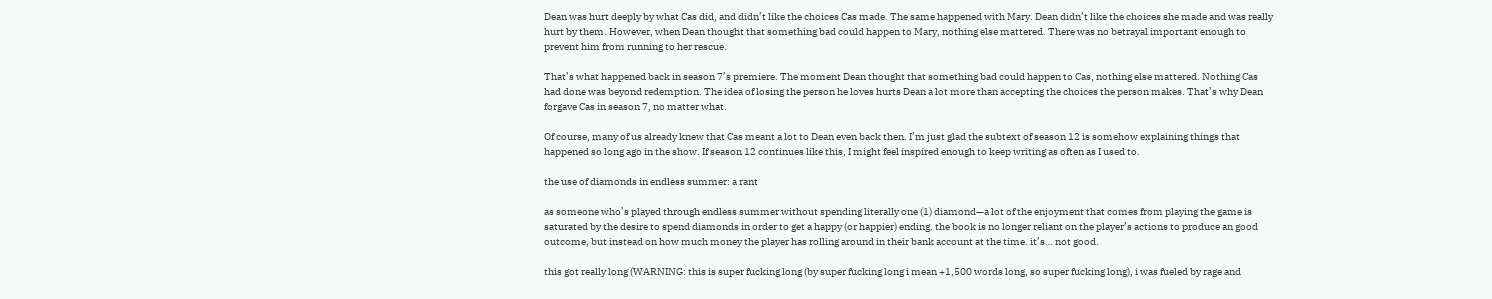Dean was hurt deeply by what Cas did, and didn’t like the choices Cas made. The same happened with Mary. Dean didn’t like the choices she made and was really hurt by them. However, when Dean thought that something bad could happen to Mary, nothing else mattered. There was no betrayal important enough to prevent him from running to her rescue.

That’s what happened back in season 7’s premiere. The moment Dean thought that something bad could happen to Cas, nothing else mattered. Nothing Cas had done was beyond redemption. The idea of losing the person he loves hurts Dean a lot more than accepting the choices the person makes. That’s why Dean forgave Cas in season 7, no matter what.

Of course, many of us already knew that Cas meant a lot to Dean even back then. I’m just glad the subtext of season 12 is somehow explaining things that happened so long ago in the show. If season 12 continues like this, I might feel inspired enough to keep writing as often as I used to.

the use of diamonds in endless summer: a rant

as someone who’s played through endless summer without spending literally one (1) diamond—a lot of the enjoyment that comes from playing the game is saturated by the desire to spend diamonds in order to get a happy (or happier) ending. the book is no longer reliant on the player’s actions to produce an good outcome, but instead on how much money the player has rolling around in their bank account at the time. it’s… not good.

this got really long (WARNING: this is super fucking long (by super fucking long i mean +1,500 words long, so super fucking long), i was fueled by rage and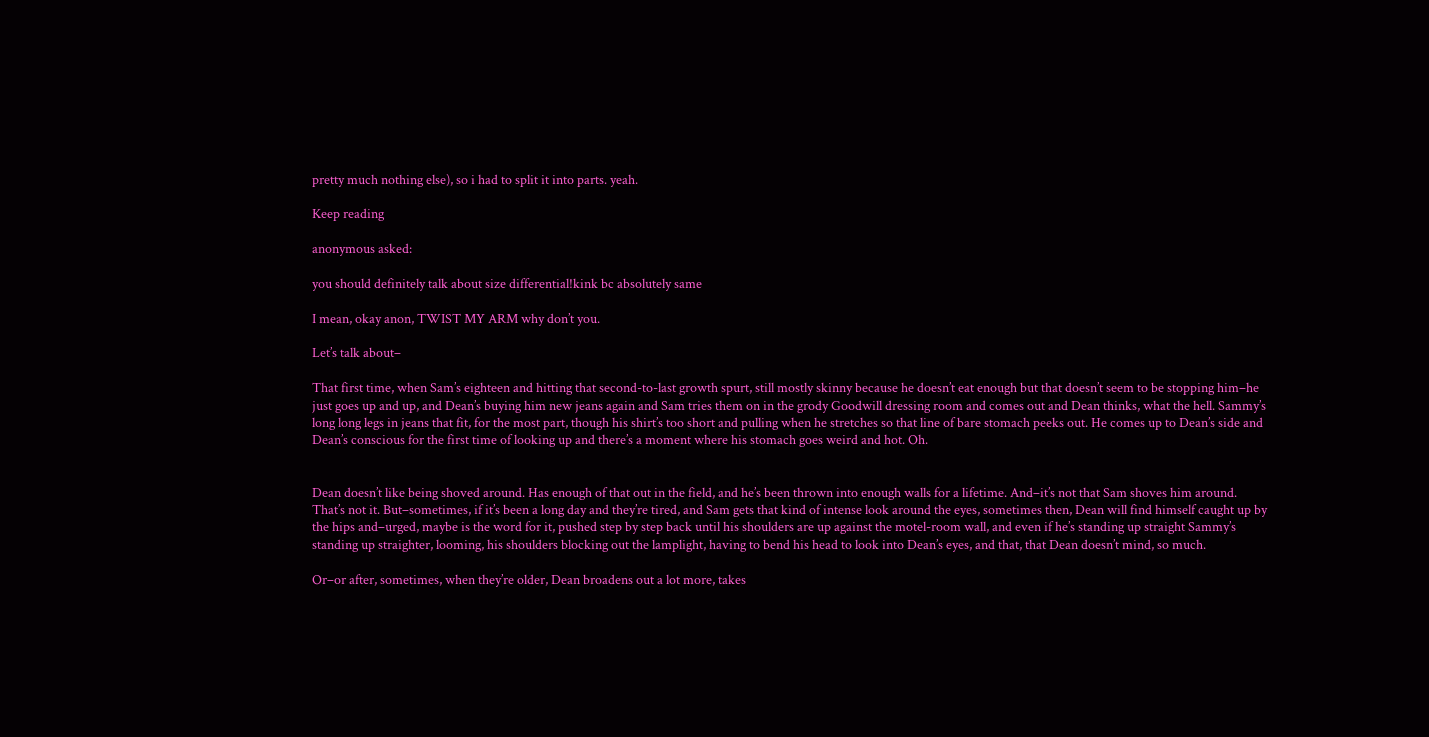pretty much nothing else), so i had to split it into parts. yeah.

Keep reading

anonymous asked:

you should definitely talk about size differential!kink bc absolutely same

I mean, okay anon, TWIST MY ARM why don’t you.

Let’s talk about–

That first time, when Sam’s eighteen and hitting that second-to-last growth spurt, still mostly skinny because he doesn’t eat enough but that doesn’t seem to be stopping him–he just goes up and up, and Dean’s buying him new jeans again and Sam tries them on in the grody Goodwill dressing room and comes out and Dean thinks, what the hell. Sammy’s long long legs in jeans that fit, for the most part, though his shirt’s too short and pulling when he stretches so that line of bare stomach peeks out. He comes up to Dean’s side and Dean’s conscious for the first time of looking up and there’s a moment where his stomach goes weird and hot. Oh.


Dean doesn’t like being shoved around. Has enough of that out in the field, and he’s been thrown into enough walls for a lifetime. And–it’s not that Sam shoves him around. That’s not it. But–sometimes, if it’s been a long day and they’re tired, and Sam gets that kind of intense look around the eyes, sometimes then, Dean will find himself caught up by the hips and–urged, maybe is the word for it, pushed step by step back until his shoulders are up against the motel-room wall, and even if he’s standing up straight Sammy’s standing up straighter, looming, his shoulders blocking out the lamplight, having to bend his head to look into Dean’s eyes, and that, that Dean doesn’t mind, so much.

Or–or after, sometimes, when they’re older, Dean broadens out a lot more, takes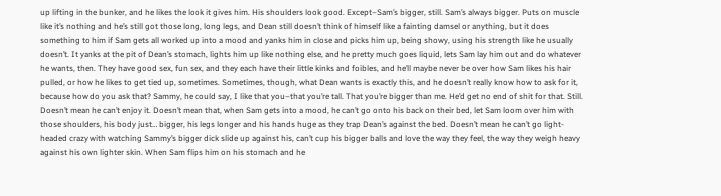up lifting in the bunker, and he likes the look it gives him. His shoulders look good. Except–Sam’s bigger, still. Sam’s always bigger. Puts on muscle like it’s nothing and he’s still got those long, long legs, and Dean still doesn’t think of himself like a fainting damsel or anything, but it does something to him if Sam gets all worked up into a mood and yanks him in close and picks him up, being showy, using his strength like he usually doesn’t. It yanks at the pit of Dean’s stomach, lights him up like nothing else, and he pretty much goes liquid, lets Sam lay him out and do whatever he wants, then. They have good sex, fun sex, and they each have their little kinks and foibles, and he’ll maybe never be over how Sam likes his hair pulled, or how he likes to get tied up, sometimes. Sometimes, though, what Dean wants is exactly this, and he doesn’t really know how to ask for it, because how do you ask that? Sammy, he could say, I like that you–that you’re tall. That you’re bigger than me. He’d get no end of shit for that. Still. Doesn’t mean he can’t enjoy it. Doesn’t mean that, when Sam gets into a mood, he can’t go onto his back on their bed, let Sam loom over him with those shoulders, his body just… bigger, his legs longer and his hands huge as they trap Dean’s against the bed. Doesn’t mean he can’t go light-headed crazy with watching Sammy’s bigger dick slide up against his, can’t cup his bigger balls and love the way they feel, the way they weigh heavy against his own lighter skin. When Sam flips him on his stomach and he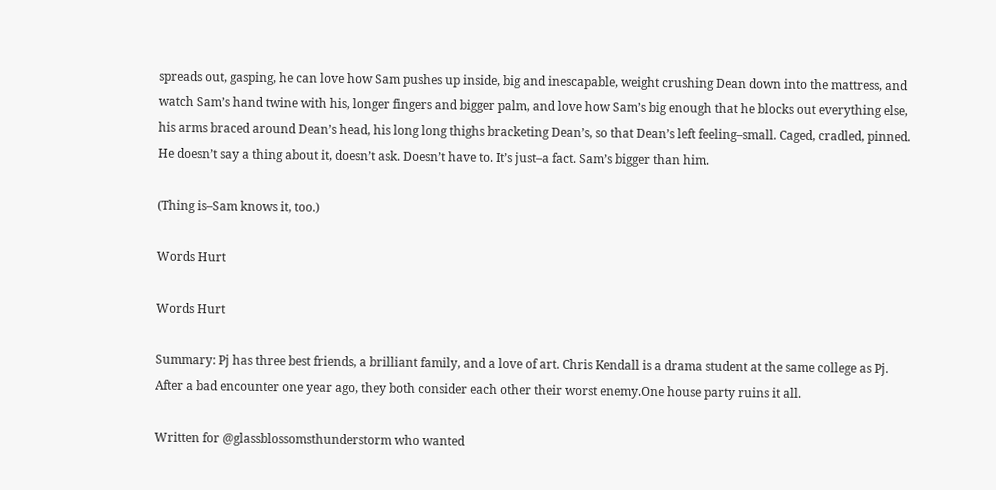spreads out, gasping, he can love how Sam pushes up inside, big and inescapable, weight crushing Dean down into the mattress, and watch Sam’s hand twine with his, longer fingers and bigger palm, and love how Sam’s big enough that he blocks out everything else, his arms braced around Dean’s head, his long long thighs bracketing Dean’s, so that Dean’s left feeling–small. Caged, cradled, pinned. He doesn’t say a thing about it, doesn’t ask. Doesn’t have to. It’s just–a fact. Sam’s bigger than him.

(Thing is–Sam knows it, too.)

Words Hurt

Words Hurt

Summary: Pj has three best friends, a brilliant family, and a love of art. Chris Kendall is a drama student at the same college as Pj. After a bad encounter one year ago, they both consider each other their worst enemy.One house party ruins it all.

Written for @glassblossomsthunderstorm who wanted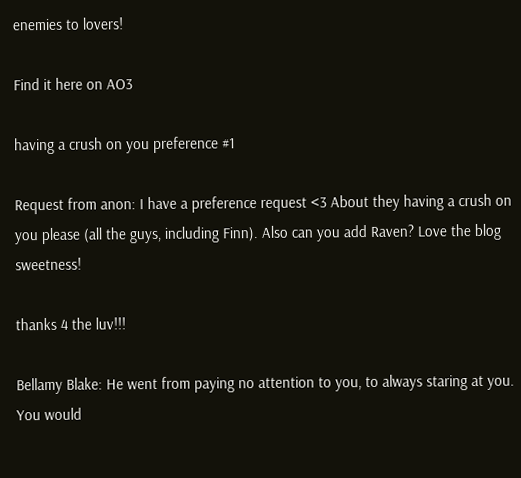enemies to lovers!

Find it here on AO3

having a crush on you preference #1

Request from anon: I have a preference request <3 About they having a crush on you please (all the guys, including Finn). Also can you add Raven? Love the blog sweetness!

thanks 4 the luv!!!

Bellamy Blake: He went from paying no attention to you, to always staring at you. You would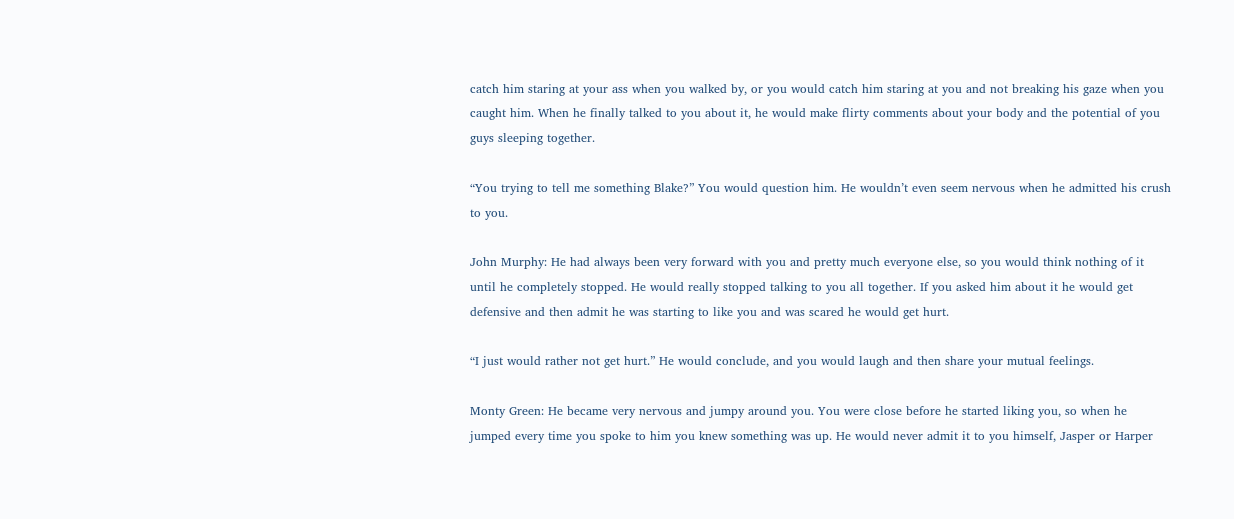catch him staring at your ass when you walked by, or you would catch him staring at you and not breaking his gaze when you caught him. When he finally talked to you about it, he would make flirty comments about your body and the potential of you guys sleeping together.

“You trying to tell me something Blake?” You would question him. He wouldn’t even seem nervous when he admitted his crush to you.

John Murphy: He had always been very forward with you and pretty much everyone else, so you would think nothing of it until he completely stopped. He would really stopped talking to you all together. If you asked him about it he would get defensive and then admit he was starting to like you and was scared he would get hurt.

“I just would rather not get hurt.” He would conclude, and you would laugh and then share your mutual feelings.

Monty Green: He became very nervous and jumpy around you. You were close before he started liking you, so when he jumped every time you spoke to him you knew something was up. He would never admit it to you himself, Jasper or Harper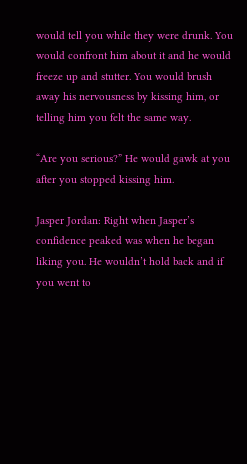would tell you while they were drunk. You would confront him about it and he would freeze up and stutter. You would brush away his nervousness by kissing him, or telling him you felt the same way.

“Are you serious?” He would gawk at you after you stopped kissing him.

Jasper Jordan: Right when Jasper’s confidence peaked was when he began liking you. He wouldn’t hold back and if you went to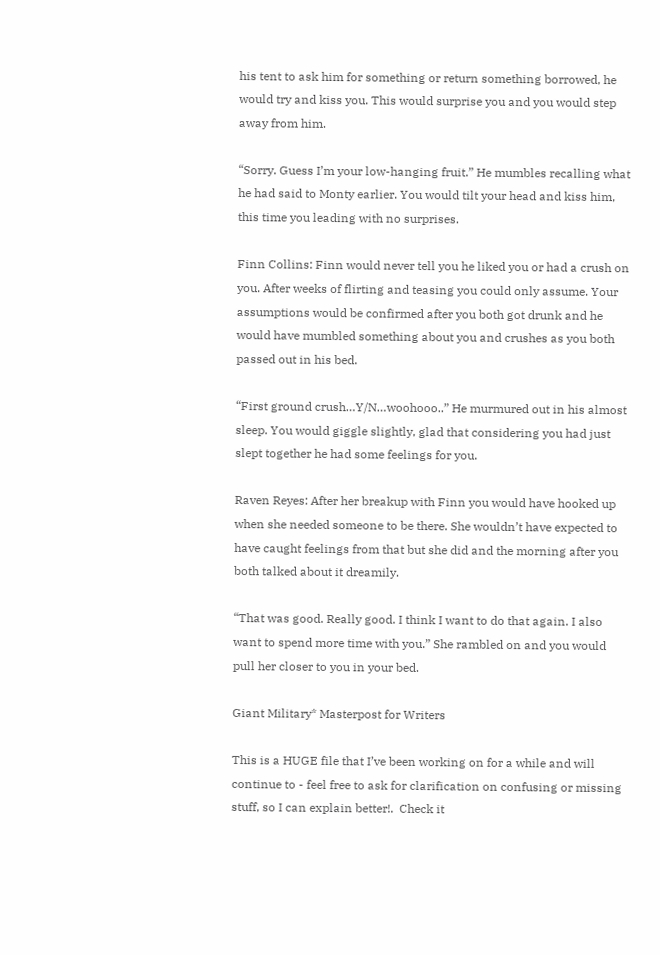his tent to ask him for something or return something borrowed, he would try and kiss you. This would surprise you and you would step away from him.

“Sorry. Guess I’m your low-hanging fruit.” He mumbles recalling what he had said to Monty earlier. You would tilt your head and kiss him, this time you leading with no surprises.

Finn Collins: Finn would never tell you he liked you or had a crush on you. After weeks of flirting and teasing you could only assume. Your assumptions would be confirmed after you both got drunk and he would have mumbled something about you and crushes as you both passed out in his bed.

“First ground crush…Y/N…woohooo..” He murmured out in his almost sleep. You would giggle slightly, glad that considering you had just slept together he had some feelings for you.

Raven Reyes: After her breakup with Finn you would have hooked up when she needed someone to be there. She wouldn’t have expected to have caught feelings from that but she did and the morning after you both talked about it dreamily.

“That was good. Really good. I think I want to do that again. I also want to spend more time with you.” She rambled on and you would pull her closer to you in your bed.

Giant Military* Masterpost for Writers

This is a HUGE file that I’ve been working on for a while and will continue to - feel free to ask for clarification on confusing or missing stuff, so I can explain better!.  Check it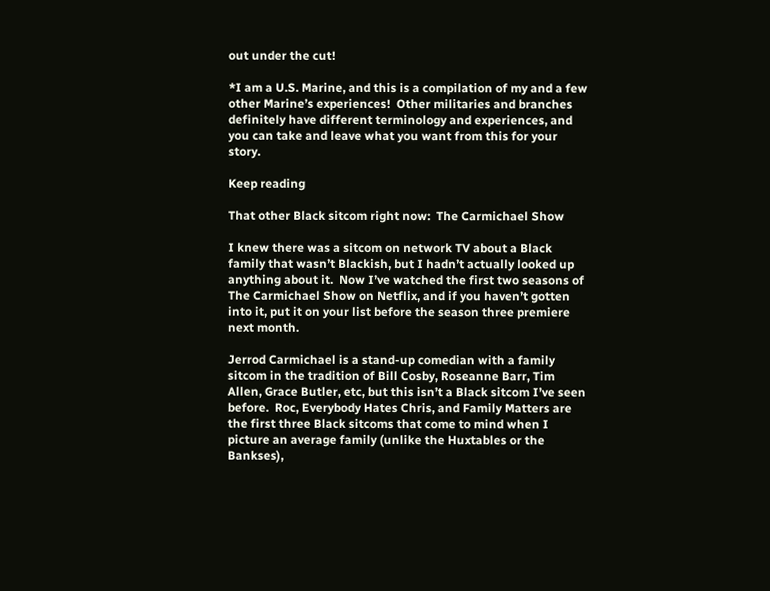out under the cut!

*I am a U.S. Marine, and this is a compilation of my and a few other Marine’s experiences!  Other militaries and branches definitely have different terminology and experiences, and you can take and leave what you want from this for your story.

Keep reading

That other Black sitcom right now:  The Carmichael Show

I knew there was a sitcom on network TV about a Black family that wasn’t Blackish, but I hadn’t actually looked up anything about it.  Now I’ve watched the first two seasons of The Carmichael Show on Netflix, and if you haven’t gotten into it, put it on your list before the season three premiere next month.

Jerrod Carmichael is a stand-up comedian with a family sitcom in the tradition of Bill Cosby, Roseanne Barr, Tim Allen, Grace Butler, etc, but this isn’t a Black sitcom I’ve seen before.  Roc, Everybody Hates Chris, and Family Matters are the first three Black sitcoms that come to mind when I picture an average family (unlike the Huxtables or the Bankses),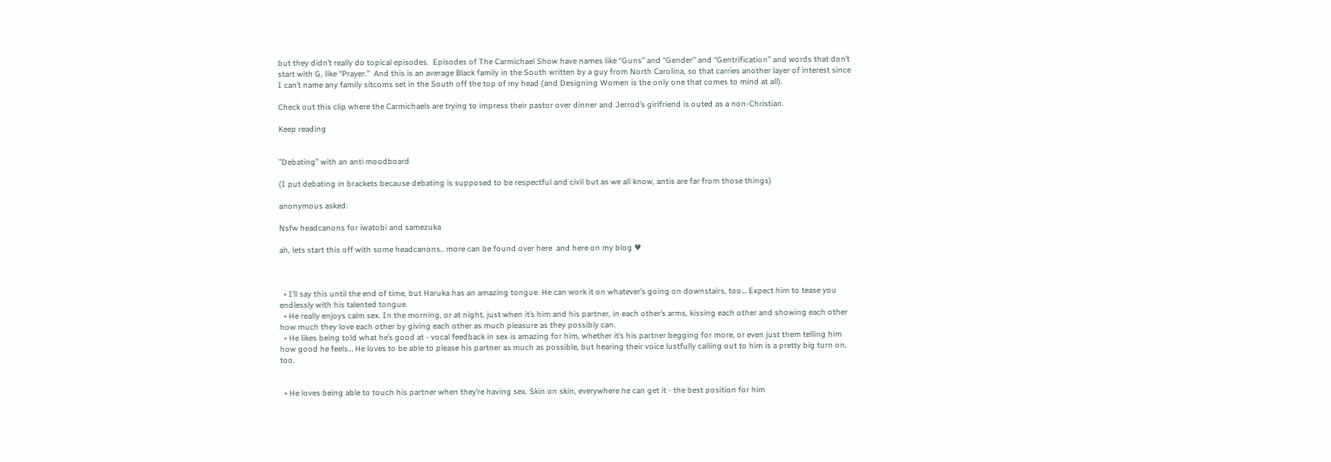but they didn’t really do topical episodes.  Episodes of The Carmichael Show have names like “Guns” and “Gender” and “Gentrification” and words that don’t start with G, like “Prayer.”  And this is an average Black family in the South written by a guy from North Carolina, so that carries another layer of interest since I can’t name any family sitcoms set in the South off the top of my head (and Designing Women is the only one that comes to mind at all).

Check out this clip where the Carmichaels are trying to impress their pastor over dinner and Jerrod’s girlfriend is outed as a non-Christian.

Keep reading


”Debating” with an anti moodboard

(I put debating in brackets because debating is supposed to be respectful and civil but as we all know, antis are far from those things)

anonymous asked:

Nsfw headcanons for iwatobi and samezuka

ah, lets start this off with some headcanons.. more can be found over here  and here on my blog ♥



  • I’ll say this until the end of time, but Haruka has an amazing tongue. He can work it on whatever’s going on downstairs, too… Expect him to tease you endlessly with his talented tongue.
  • He really enjoys calm sex. In the morning, or at night, just when it’s him and his partner, in each other’s arms, kissing each other and showing each other how much they love each other by giving each other as much pleasure as they possibly can.
  • He likes being told what he’s good at - vocal feedback in sex is amazing for him, whether it’s his partner begging for more, or even just them telling him how good he feels… He loves to be able to please his partner as much as possible, but hearing their voice lustfully calling out to him is a pretty big turn on, too.


  • He loves being able to touch his partner when they’re having sex. Skin on skin, everywhere he can get it - the best position for him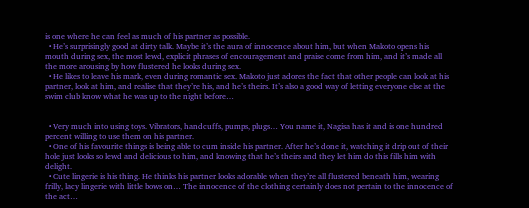is one where he can feel as much of his partner as possible.
  • He’s surprisingly good at dirty talk. Maybe it’s the aura of innocence about him, but when Makoto opens his mouth during sex, the most lewd, explicit phrases of encouragement and praise come from him, and it’s made all the more arousing by how flustered he looks during sex.
  • He likes to leave his mark, even during romantic sex. Makoto just adores the fact that other people can look at his partner, look at him, and realise that they’re his, and he’s theirs. It’s also a good way of letting everyone else at the swim club know what he was up to the night before…


  • Very much into using toys. Vibrators, handcuffs, pumps, plugs… You name it, Nagisa has it and is one hundred percent willing to use them on his partner.
  • One of his favourite things is being able to cum inside his partner. After he’s done it, watching it drip out of their hole just looks so lewd and delicious to him, and knowing that he’s theirs and they let him do this fills him with delight.
  • Cute lingerie is his thing. He thinks his partner looks adorable when they’re all flustered beneath him, wearing frilly, lacy lingerie with little bows on… The innocence of the clothing certainly does not pertain to the innocence of the act…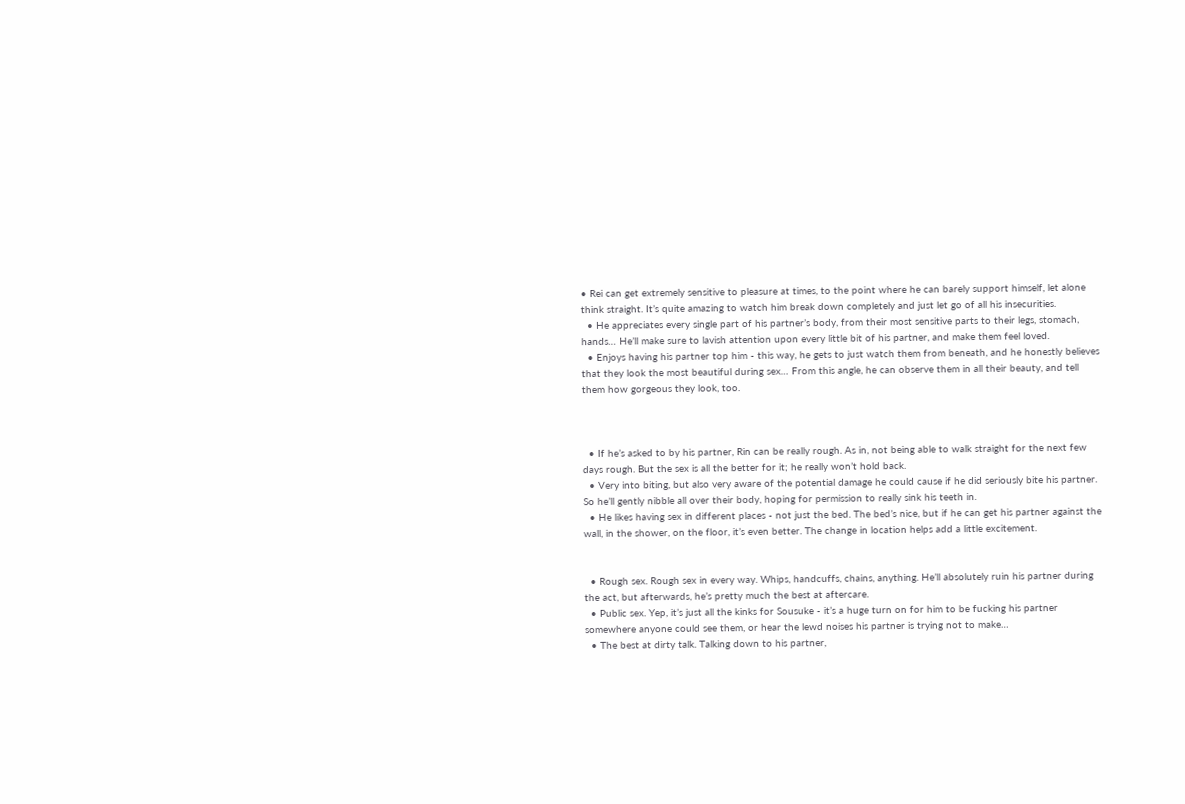• Rei can get extremely sensitive to pleasure at times, to the point where he can barely support himself, let alone think straight. It’s quite amazing to watch him break down completely and just let go of all his insecurities.
  • He appreciates every single part of his partner’s body, from their most sensitive parts to their legs, stomach, hands… He’ll make sure to lavish attention upon every little bit of his partner, and make them feel loved.
  • Enjoys having his partner top him - this way, he gets to just watch them from beneath, and he honestly believes that they look the most beautiful during sex… From this angle, he can observe them in all their beauty, and tell them how gorgeous they look, too.



  • If he’s asked to by his partner, Rin can be really rough. As in, not being able to walk straight for the next few days rough. But the sex is all the better for it; he really won’t hold back.
  • Very into biting, but also very aware of the potential damage he could cause if he did seriously bite his partner. So he’ll gently nibble all over their body, hoping for permission to really sink his teeth in.
  • He likes having sex in different places - not just the bed. The bed’s nice, but if he can get his partner against the wall, in the shower, on the floor, it’s even better. The change in location helps add a little excitement.


  • Rough sex. Rough sex in every way. Whips, handcuffs, chains, anything. He’ll absolutely ruin his partner during the act, but afterwards, he’s pretty much the best at aftercare.
  • Public sex. Yep, it’s just all the kinks for Sousuke - it’s a huge turn on for him to be fucking his partner somewhere anyone could see them, or hear the lewd noises his partner is trying not to make…
  • The best at dirty talk. Talking down to his partner,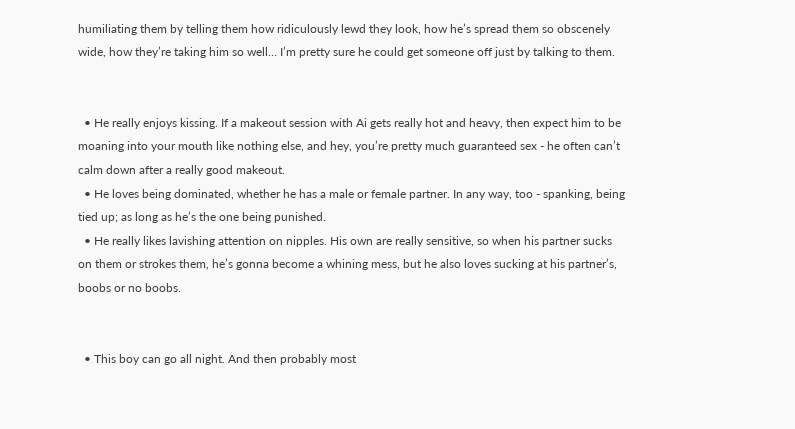humiliating them by telling them how ridiculously lewd they look, how he’s spread them so obscenely wide, how they’re taking him so well… I’m pretty sure he could get someone off just by talking to them.


  • He really enjoys kissing. If a makeout session with Ai gets really hot and heavy, then expect him to be moaning into your mouth like nothing else, and hey, you’re pretty much guaranteed sex - he often can’t calm down after a really good makeout.
  • He loves being dominated, whether he has a male or female partner. In any way, too - spanking, being tied up; as long as he’s the one being punished.
  • He really likes lavishing attention on nipples. His own are really sensitive, so when his partner sucks on them or strokes them, he’s gonna become a whining mess, but he also loves sucking at his partner’s, boobs or no boobs.


  • This boy can go all night. And then probably most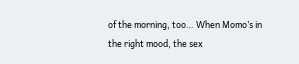of the morning, too… When Momo’s in the right mood, the sex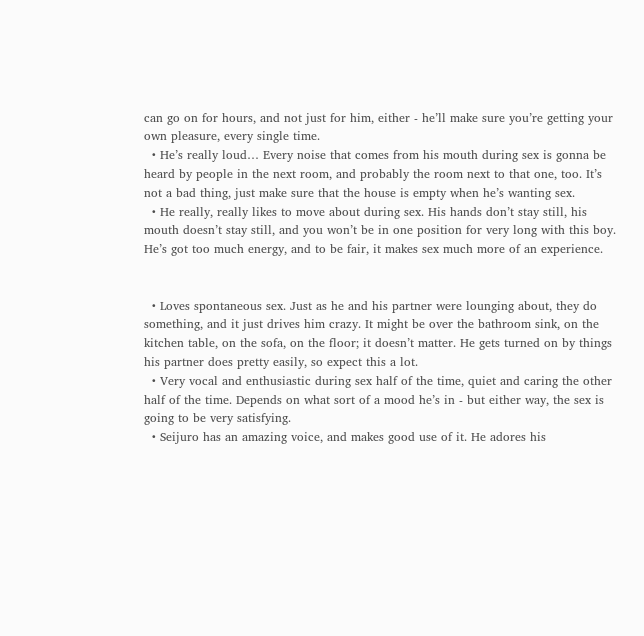can go on for hours, and not just for him, either - he’ll make sure you’re getting your own pleasure, every single time.
  • He’s really loud… Every noise that comes from his mouth during sex is gonna be heard by people in the next room, and probably the room next to that one, too. It’s not a bad thing, just make sure that the house is empty when he’s wanting sex.
  • He really, really likes to move about during sex. His hands don’t stay still, his mouth doesn’t stay still, and you won’t be in one position for very long with this boy. He’s got too much energy, and to be fair, it makes sex much more of an experience.


  • Loves spontaneous sex. Just as he and his partner were lounging about, they do something, and it just drives him crazy. It might be over the bathroom sink, on the kitchen table, on the sofa, on the floor; it doesn’t matter. He gets turned on by things his partner does pretty easily, so expect this a lot.
  • Very vocal and enthusiastic during sex half of the time, quiet and caring the other half of the time. Depends on what sort of a mood he’s in - but either way, the sex is going to be very satisfying.
  • Seijuro has an amazing voice, and makes good use of it. He adores his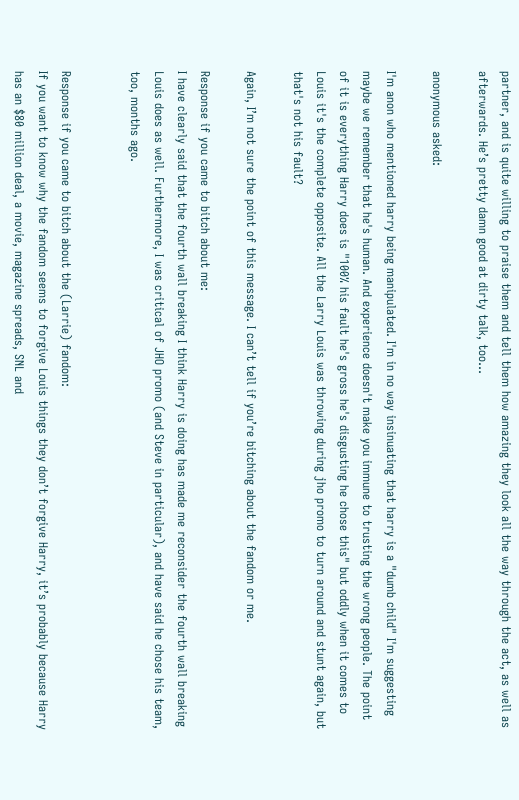partner, and is quite willing to praise them and tell them how amazing they look all the way through the act, as well as afterwards. He’s pretty damn good at dirty talk, too…

anonymous asked:

I'm anon who mentioned harry being manipulated. I'm in no way insinuating that harry is a "dumb child" I'm suggesting maybe we remember that he's human. And experience doesn't make you immune to trusting the wrong people. The point of it is everything Harry does is "100% his fault he's gross he's disgusting he chose this" but oddly when it comes to Louis it's the complete opposite. All the Larry Louis was throwing during jho promo to turn around and stunt again, but that's not his fault?

Again, I’m not sure the point of this message. I can’t tell if you’re bitching about the fandom or me.

Response if you came to bitch about me:
I have clearly said that the fourth wall breaking I think Harry is doing has made me reconsider the fourth wall breaking Louis does as well. Furthermore, I was critical of JHO promo (and Steve in particular), and have said he chose his team, too, months ago.


Response if you came to bitch about the (Larrie) fandom:
If you want to know why the fandom seems to forgive Louis things they don’t forgive Harry, it’s probably because Harry has an $80 million deal, a movie, magazine spreads, SNL and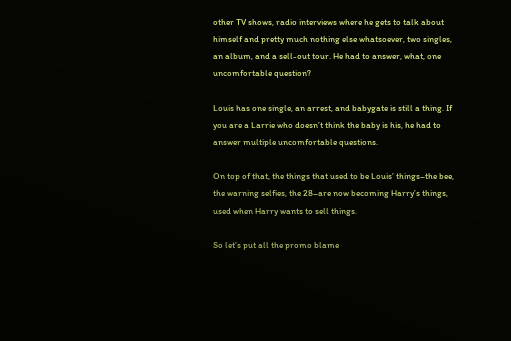other TV shows, radio interviews where he gets to talk about himself and pretty much nothing else whatsoever, two singles, an album, and a sell-out tour. He had to answer, what, one uncomfortable question?

Louis has one single, an arrest, and babygate is still a thing. If you are a Larrie who doesn’t think the baby is his, he had to answer multiple uncomfortable questions.

On top of that, the things that used to be Louis’ things–the bee, the warning selfies, the 28–are now becoming Harry’s things, used when Harry wants to sell things.

So let’s put all the promo blame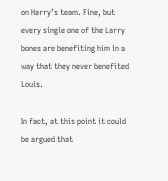on Harry’s team. Fine, but every single one of the Larry bones are benefiting him in a way that they never benefited Louis.

In fact, at this point it could be argued that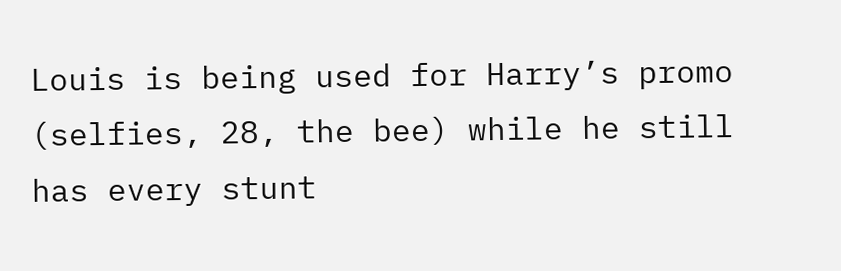Louis is being used for Harry’s promo (selfies, 28, the bee) while he still has every stunt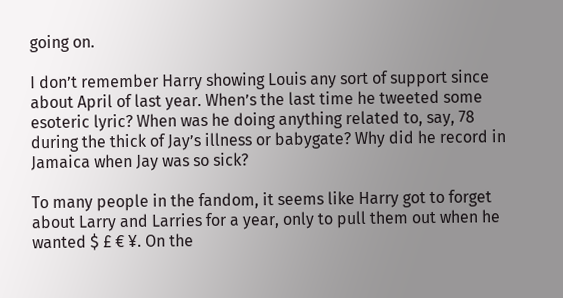going on.

I don’t remember Harry showing Louis any sort of support since about April of last year. When’s the last time he tweeted some esoteric lyric? When was he doing anything related to, say, 78 during the thick of Jay’s illness or babygate? Why did he record in Jamaica when Jay was so sick?

To many people in the fandom, it seems like Harry got to forget about Larry and Larries for a year, only to pull them out when he wanted $ £ € ¥. On the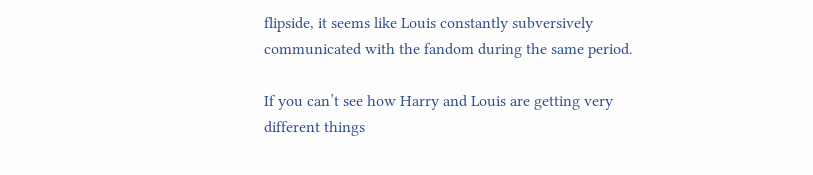flipside, it seems like Louis constantly subversively communicated with the fandom during the same period.

If you can’t see how Harry and Louis are getting very different things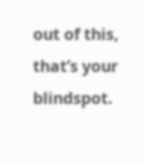out of this, that’s your blindspot.